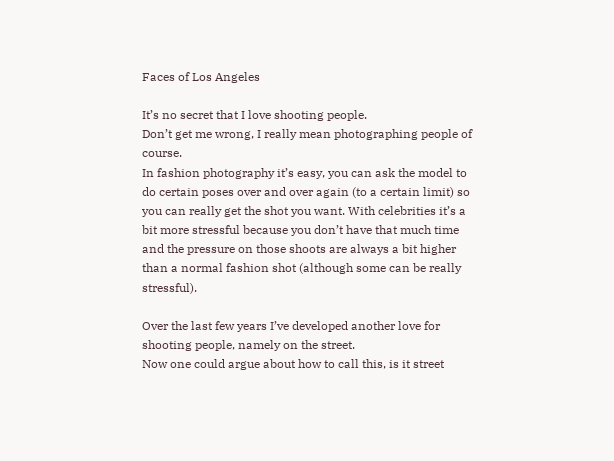Faces of Los Angeles

It’s no secret that I love shooting people.
Don’t get me wrong, I really mean photographing people of course.
In fashion photography it’s easy, you can ask the model to do certain poses over and over again (to a certain limit) so you can really get the shot you want. With celebrities it’s a bit more stressful because you don’t have that much time and the pressure on those shoots are always a bit higher than a normal fashion shot (although some can be really stressful).

Over the last few years I’ve developed another love for shooting people, namely on the street.
Now one could argue about how to call this, is it street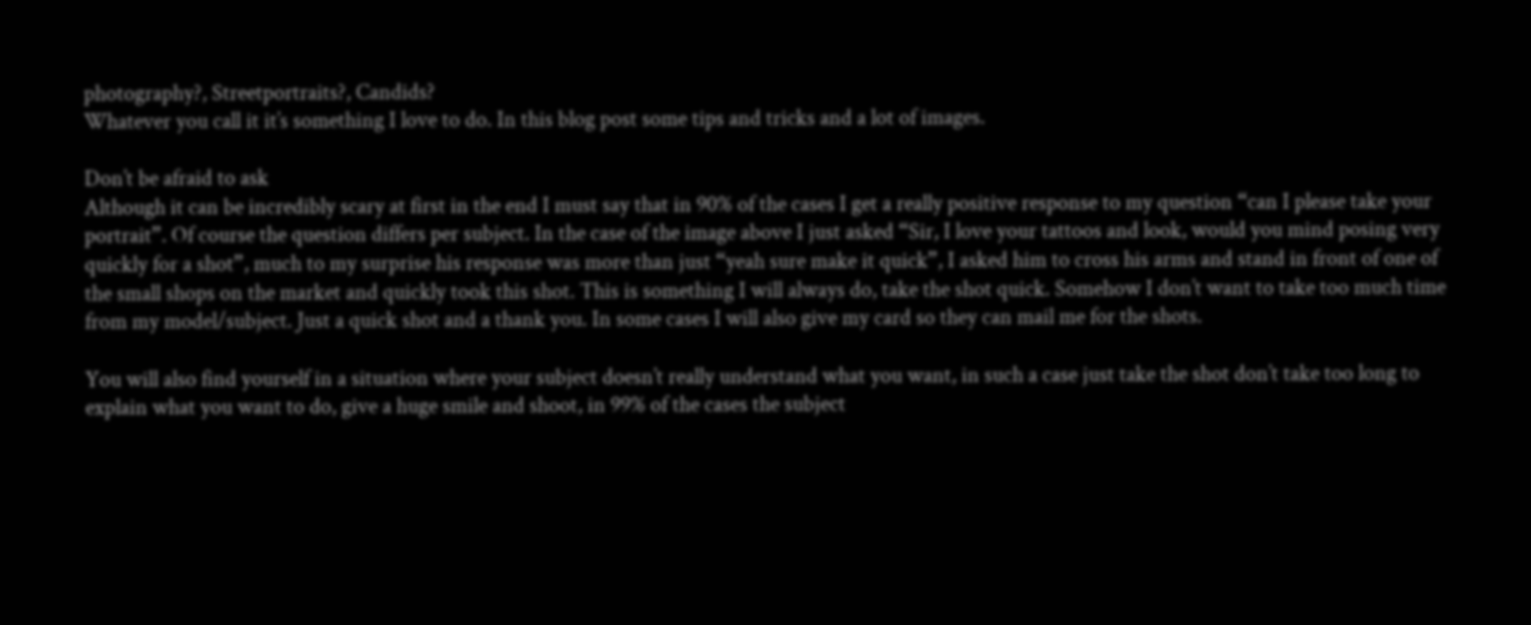photography?, Streetportraits?, Candids?
Whatever you call it it’s something I love to do. In this blog post some tips and tricks and a lot of images.

Don’t be afraid to ask
Although it can be incredibly scary at first in the end I must say that in 90% of the cases I get a really positive response to my question “can I please take your portrait”. Of course the question differs per subject. In the case of the image above I just asked “Sir, I love your tattoos and look, would you mind posing very quickly for a shot”, much to my surprise his response was more than just “yeah sure make it quick”, I asked him to cross his arms and stand in front of one of the small shops on the market and quickly took this shot. This is something I will always do, take the shot quick. Somehow I don’t want to take too much time from my model/subject. Just a quick shot and a thank you. In some cases I will also give my card so they can mail me for the shots.

You will also find yourself in a situation where your subject doesn’t really understand what you want, in such a case just take the shot don’t take too long to explain what you want to do, give a huge smile and shoot, in 99% of the cases the subject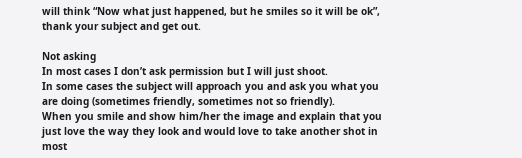will think “Now what just happened, but he smiles so it will be ok”, thank your subject and get out.

Not asking
In most cases I don’t ask permission but I will just shoot.
In some cases the subject will approach you and ask you what you are doing (sometimes friendly, sometimes not so friendly).
When you smile and show him/her the image and explain that you just love the way they look and would love to take another shot in most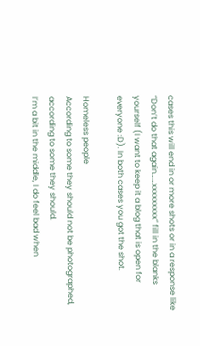cases this will end in or more shots or in a response like “Don’t do that again……xxxxxxxxx” fill in the blanks yourself (I want to keep it a blog that is open for everyone :D). In both cases you got the shot.

Homeless people
According to some they should not be photographed, according to some they should.
I’m a bit in the middle, I do feel bad when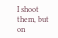I shoot them, but on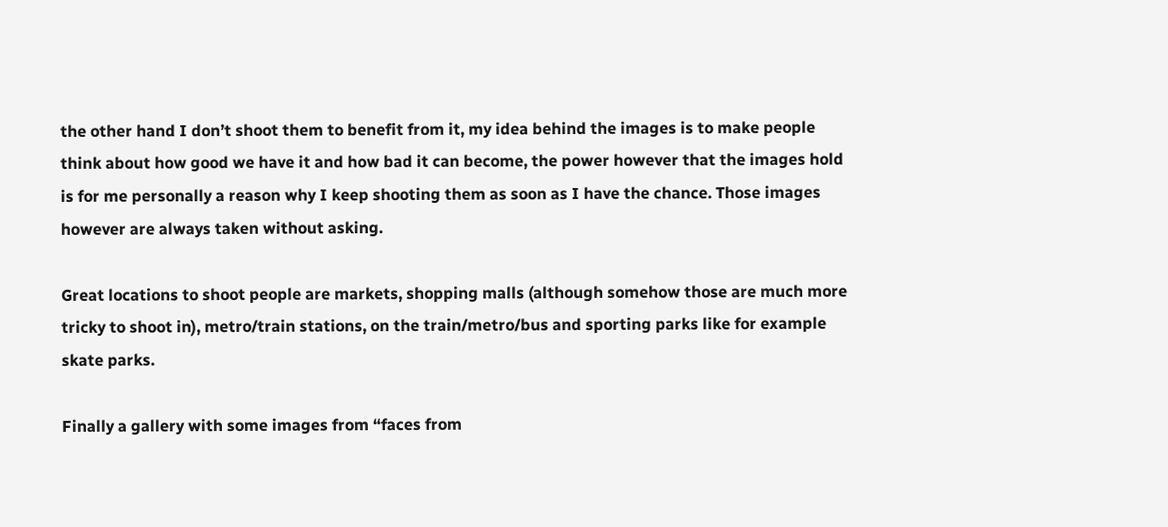the other hand I don’t shoot them to benefit from it, my idea behind the images is to make people think about how good we have it and how bad it can become, the power however that the images hold is for me personally a reason why I keep shooting them as soon as I have the chance. Those images however are always taken without asking.

Great locations to shoot people are markets, shopping malls (although somehow those are much more tricky to shoot in), metro/train stations, on the train/metro/bus and sporting parks like for example skate parks.

Finally a gallery with some images from “faces from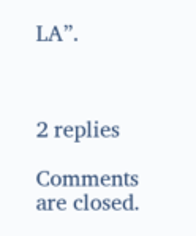LA”.



2 replies

Comments are closed.